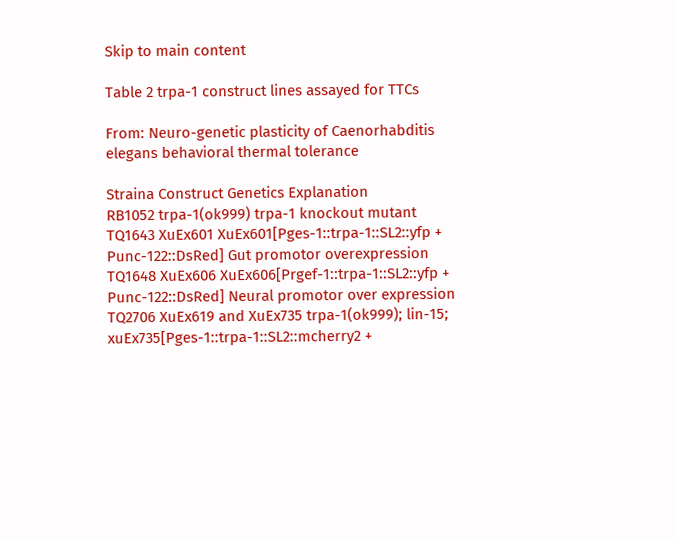Skip to main content

Table 2 trpa-1 construct lines assayed for TTCs

From: Neuro-genetic plasticity of Caenorhabditis elegans behavioral thermal tolerance

Straina Construct Genetics Explanation
RB1052 trpa-1(ok999) trpa-1 knockout mutant
TQ1643 XuEx601 XuEx601[Pges-1::trpa-1::SL2::yfp + Punc-122::DsRed] Gut promotor overexpression
TQ1648 XuEx606 XuEx606[Prgef-1::trpa-1::SL2::yfp + Punc-122::DsRed] Neural promotor over expression
TQ2706 XuEx619 and XuEx735 trpa-1(ok999); lin-15; xuEx735[Pges-1::trpa-1::SL2::mcherry2 +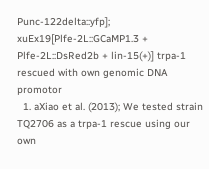Punc-122delta::yfp]; xuEx19[Plfe-2L::GCaMP1.3 + Plfe-2L::DsRed2b + lin-15(+)] trpa-1 rescued with own genomic DNA promotor
  1. aXiao et al. (2013); We tested strain TQ2706 as a trpa-1 rescue using our own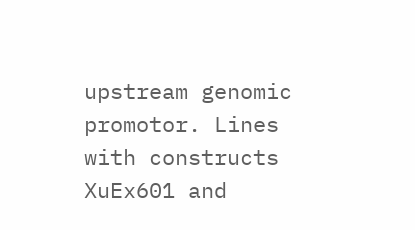upstream genomic promotor. Lines with constructs XuEx601 and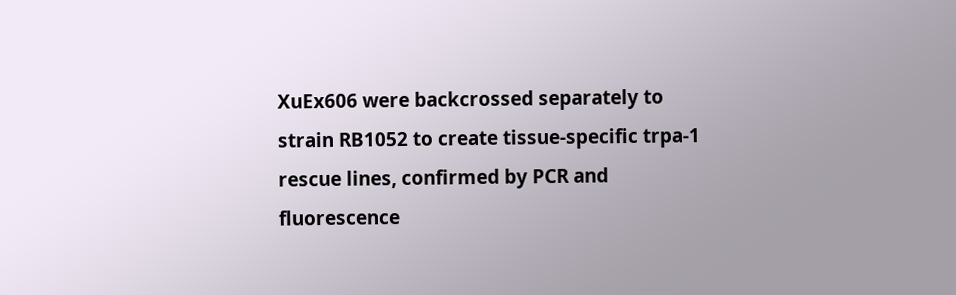XuEx606 were backcrossed separately to strain RB1052 to create tissue-specific trpa-1 rescue lines, confirmed by PCR and fluorescence